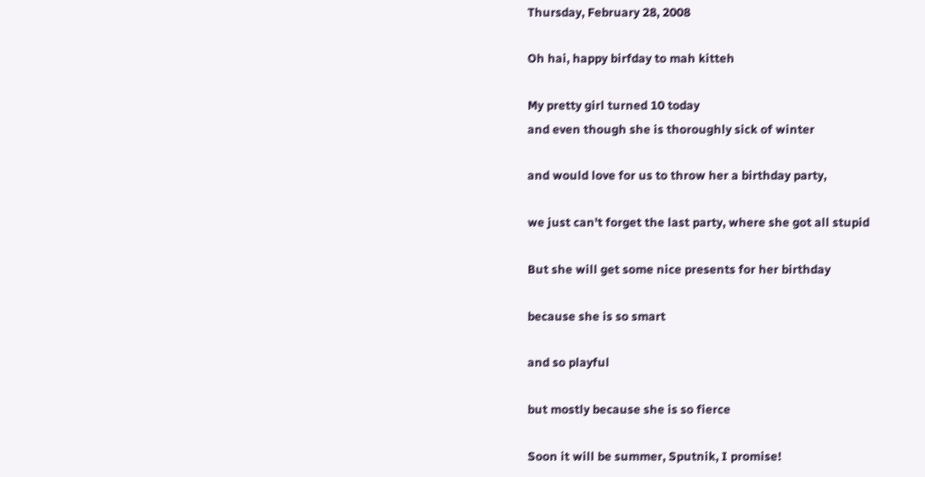Thursday, February 28, 2008

Oh hai, happy birfday to mah kitteh

My pretty girl turned 10 today
and even though she is thoroughly sick of winter

and would love for us to throw her a birthday party,

we just can't forget the last party, where she got all stupid

But she will get some nice presents for her birthday

because she is so smart

and so playful

but mostly because she is so fierce

Soon it will be summer, Sputnik, I promise!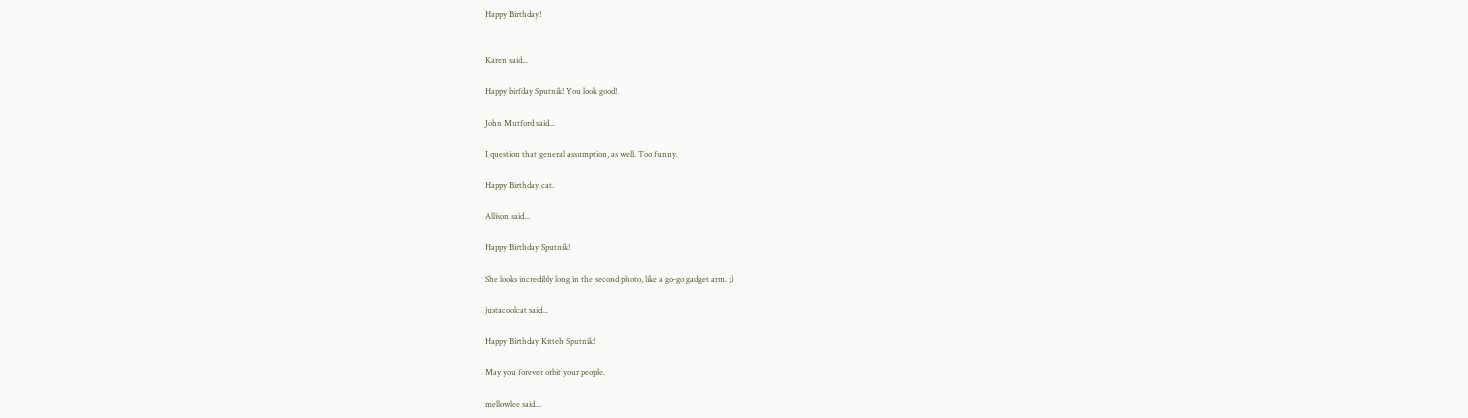Happy Birthday!


Karen said...

Happy birfday Sputnik! You look good!

John Mutford said...

I question that general assumption, as well. Too funny.

Happy Birthday cat.

Allison said...

Happy Birthday Sputnik!

She looks incredibly long in the second photo, like a go-go gadget arm. ;)

justacoolcat said...

Happy Birthday Kitteh Sputnik!

May you forever orbit your people.

mellowlee said...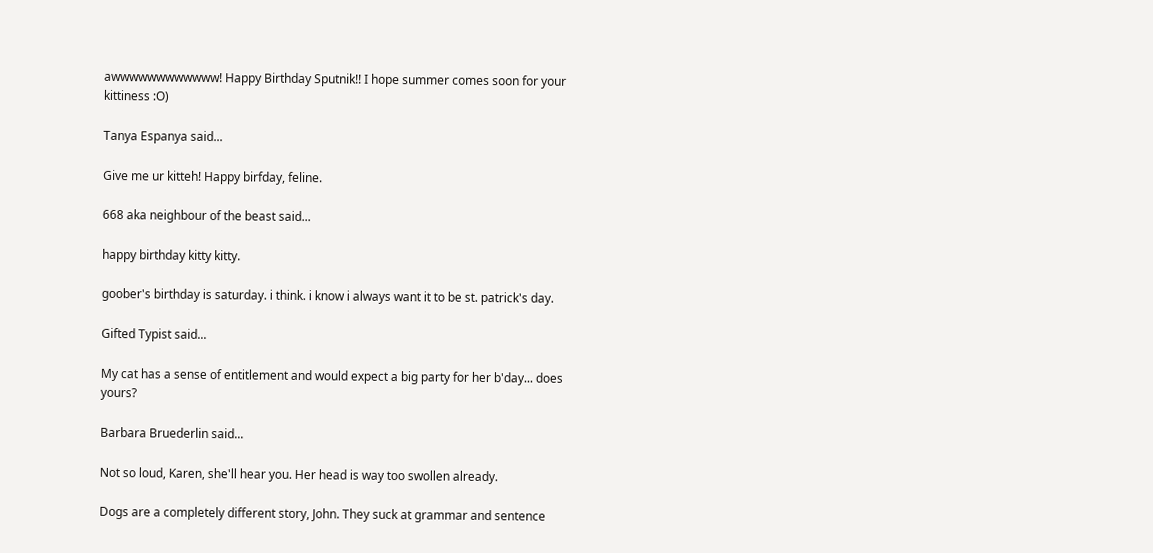awwwwwwwwwwww! Happy Birthday Sputnik!! I hope summer comes soon for your kittiness :O)

Tanya Espanya said...

Give me ur kitteh! Happy birfday, feline.

668 aka neighbour of the beast said...

happy birthday kitty kitty.

goober's birthday is saturday. i think. i know i always want it to be st. patrick's day.

Gifted Typist said...

My cat has a sense of entitlement and would expect a big party for her b'day... does yours?

Barbara Bruederlin said...

Not so loud, Karen, she'll hear you. Her head is way too swollen already.

Dogs are a completely different story, John. They suck at grammar and sentence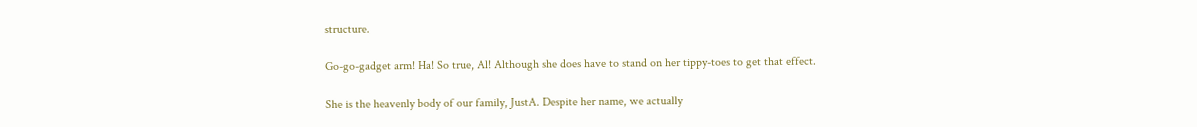structure.

Go-go-gadget arm! Ha! So true, Al! Although she does have to stand on her tippy-toes to get that effect.

She is the heavenly body of our family, JustA. Despite her name, we actually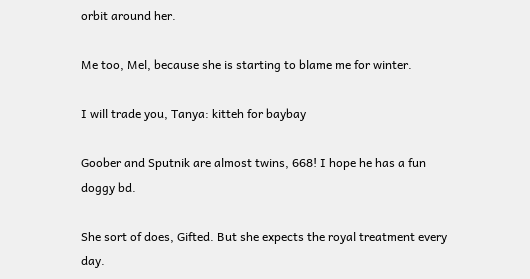orbit around her.

Me too, Mel, because she is starting to blame me for winter.

I will trade you, Tanya: kitteh for baybay

Goober and Sputnik are almost twins, 668! I hope he has a fun doggy bd.

She sort of does, Gifted. But she expects the royal treatment every day.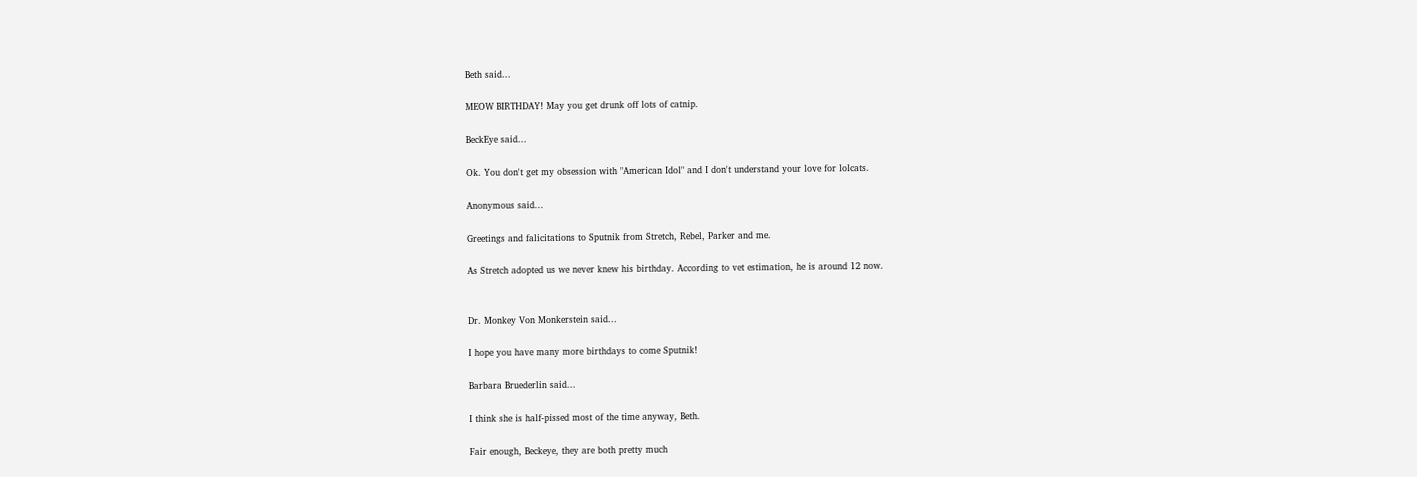Beth said...

MEOW BIRTHDAY! May you get drunk off lots of catnip.

BeckEye said...

Ok. You don't get my obsession with "American Idol" and I don't understand your love for lolcats.

Anonymous said...

Greetings and falicitations to Sputnik from Stretch, Rebel, Parker and me.

As Stretch adopted us we never knew his birthday. According to vet estimation, he is around 12 now.


Dr. Monkey Von Monkerstein said...

I hope you have many more birthdays to come Sputnik!

Barbara Bruederlin said...

I think she is half-pissed most of the time anyway, Beth.

Fair enough, Beckeye, they are both pretty much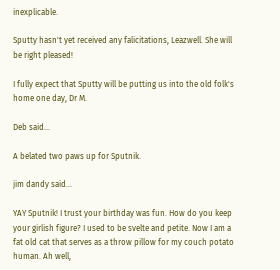inexplicable.

Sputty hasn't yet received any falicitations, Leazwell. She will be right pleased!

I fully expect that Sputty will be putting us into the old folk's home one day, Dr M.

Deb said...

A belated two paws up for Sputnik.

jim dandy said...

YAY Sputnik! I trust your birthday was fun. How do you keep your girlish figure? I used to be svelte and petite. Now I am a fat old cat that serves as a throw pillow for my couch potato human. Ah well,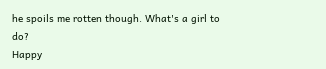he spoils me rotten though. What's a girl to do?
Happy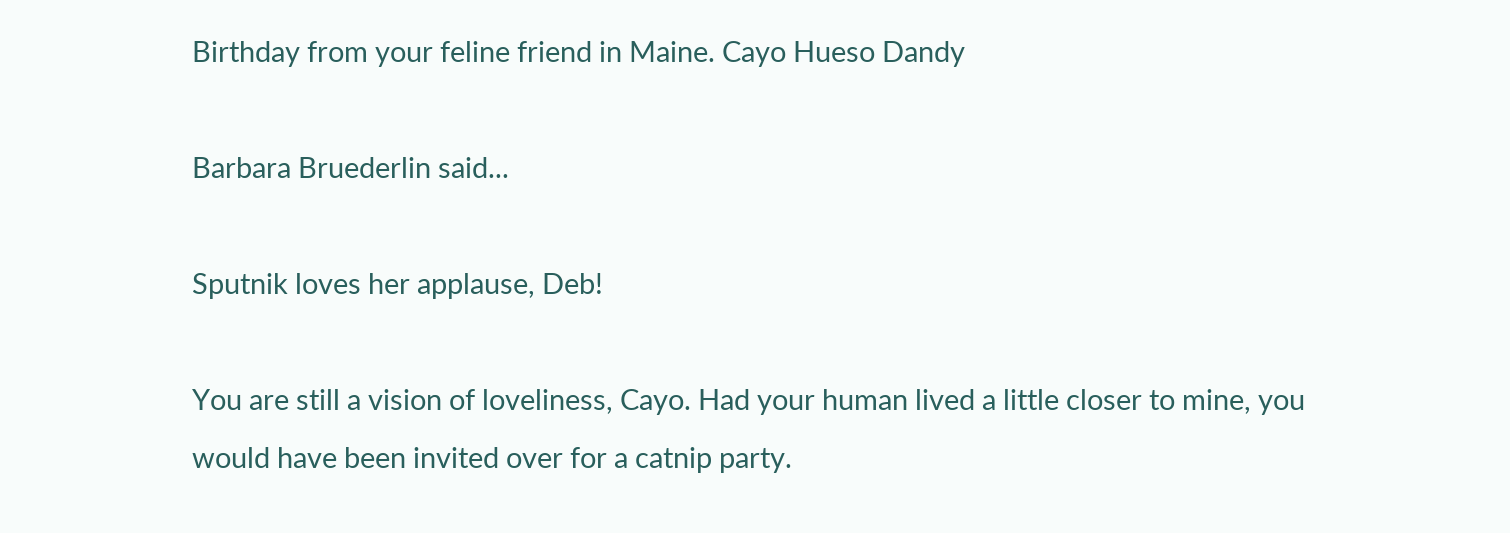Birthday from your feline friend in Maine. Cayo Hueso Dandy

Barbara Bruederlin said...

Sputnik loves her applause, Deb!

You are still a vision of loveliness, Cayo. Had your human lived a little closer to mine, you would have been invited over for a catnip party.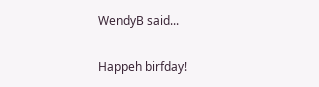WendyB said...

Happeh birfday!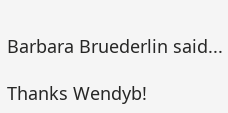Barbara Bruederlin said...

Thanks Wendyb!